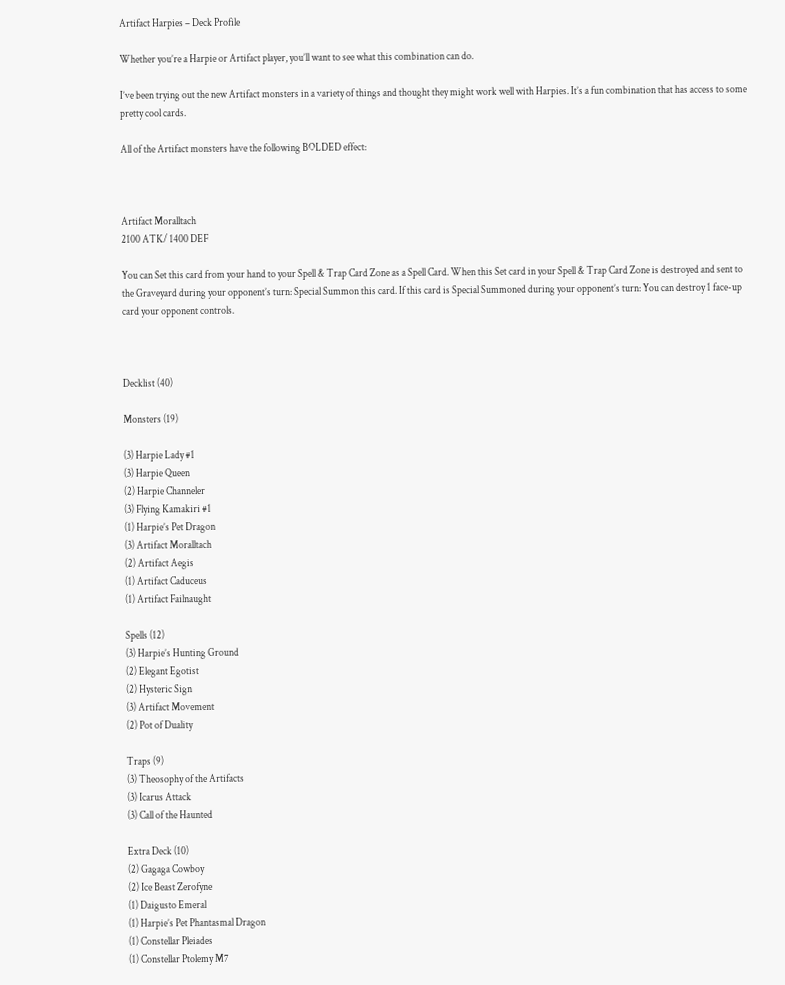Artifact Harpies – Deck Profile

Whether you’re a Harpie or Artifact player, you’ll want to see what this combination can do.

I’ve been trying out the new Artifact monsters in a variety of things and thought they might work well with Harpies. It’s a fun combination that has access to some pretty cool cards.

All of the Artifact monsters have the following BOLDED effect:



Artifact Moralltach
2100 ATK/ 1400 DEF

You can Set this card from your hand to your Spell & Trap Card Zone as a Spell Card. When this Set card in your Spell & Trap Card Zone is destroyed and sent to the Graveyard during your opponent’s turn: Special Summon this card. If this card is Special Summoned during your opponent’s turn: You can destroy 1 face-up card your opponent controls.



Decklist (40)

Monsters (19)

(3) Harpie Lady #1
(3) Harpie Queen
(2) Harpie Channeler
(3) Flying Kamakiri #1
(1) Harpie’s Pet Dragon
(3) Artifact Moralltach
(2) Artifact Aegis
(1) Artifact Caduceus
(1) Artifact Failnaught

Spells (12)
(3) Harpie’s Hunting Ground
(2) Elegant Egotist
(2) Hysteric Sign
(3) Artifact Movement
(2) Pot of Duality

Traps (9)
(3) Theosophy of the Artifacts
(3) Icarus Attack
(3) Call of the Haunted

Extra Deck (10)
(2) Gagaga Cowboy
(2) Ice Beast Zerofyne
(1) Daigusto Emeral
(1) Harpie’s Pet Phantasmal Dragon
(1) Constellar Pleiades
(1) Constellar Ptolemy M7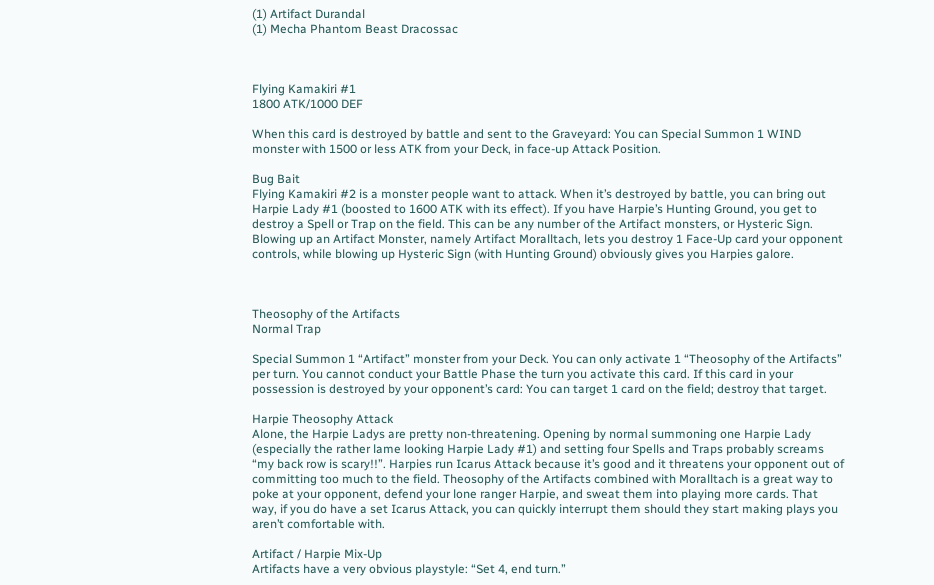(1) Artifact Durandal
(1) Mecha Phantom Beast Dracossac



Flying Kamakiri #1
1800 ATK/1000 DEF

When this card is destroyed by battle and sent to the Graveyard: You can Special Summon 1 WIND monster with 1500 or less ATK from your Deck, in face-up Attack Position.

Bug Bait
Flying Kamakiri #2 is a monster people want to attack. When it’s destroyed by battle, you can bring out Harpie Lady #1 (boosted to 1600 ATK with its effect). If you have Harpie’s Hunting Ground, you get to destroy a Spell or Trap on the field. This can be any number of the Artifact monsters, or Hysteric Sign. Blowing up an Artifact Monster, namely Artifact Moralltach, lets you destroy 1 Face-Up card your opponent controls, while blowing up Hysteric Sign (with Hunting Ground) obviously gives you Harpies galore.



Theosophy of the Artifacts
Normal Trap

Special Summon 1 “Artifact” monster from your Deck. You can only activate 1 “Theosophy of the Artifacts” per turn. You cannot conduct your Battle Phase the turn you activate this card. If this card in your possession is destroyed by your opponent’s card: You can target 1 card on the field; destroy that target.

Harpie Theosophy Attack
Alone, the Harpie Ladys are pretty non-threatening. Opening by normal summoning one Harpie Lady (especially the rather lame looking Harpie Lady #1) and setting four Spells and Traps probably screams “my back row is scary!!”. Harpies run Icarus Attack because it’s good and it threatens your opponent out of committing too much to the field. Theosophy of the Artifacts combined with Moralltach is a great way to poke at your opponent, defend your lone ranger Harpie, and sweat them into playing more cards. That way, if you do have a set Icarus Attack, you can quickly interrupt them should they start making plays you aren’t comfortable with.

Artifact / Harpie Mix-Up
Artifacts have a very obvious playstyle: “Set 4, end turn.”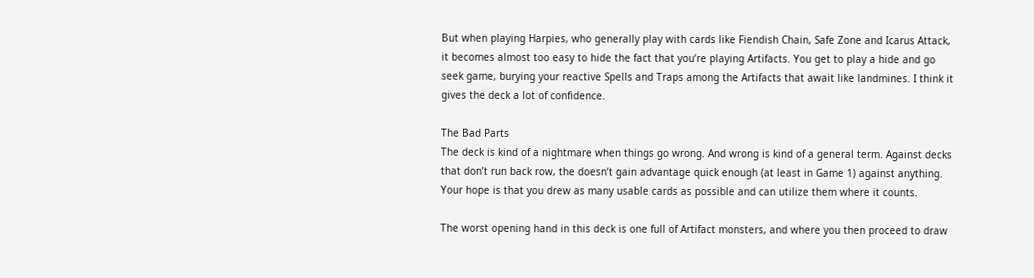But when playing Harpies, who generally play with cards like Fiendish Chain, Safe Zone and Icarus Attack, it becomes almost too easy to hide the fact that you’re playing Artifacts. You get to play a hide and go seek game, burying your reactive Spells and Traps among the Artifacts that await like landmines. I think it gives the deck a lot of confidence.

The Bad Parts
The deck is kind of a nightmare when things go wrong. And wrong is kind of a general term. Against decks that don’t run back row, the doesn’t gain advantage quick enough (at least in Game 1) against anything. Your hope is that you drew as many usable cards as possible and can utilize them where it counts.

The worst opening hand in this deck is one full of Artifact monsters, and where you then proceed to draw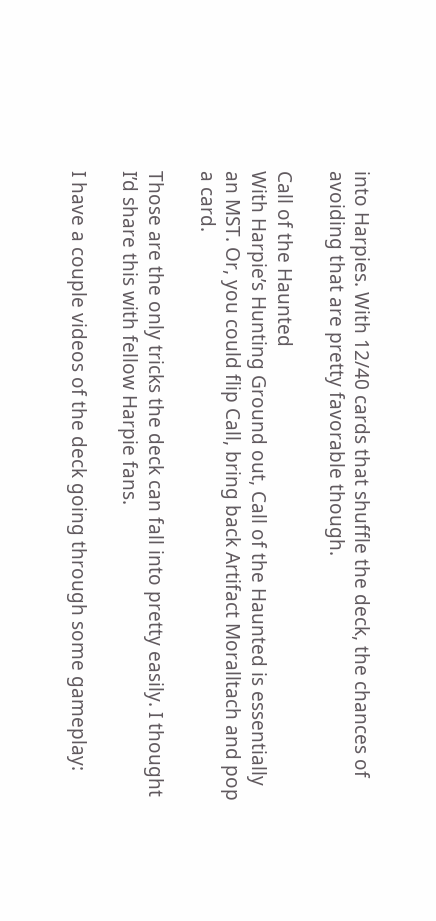into Harpies. With 12/40 cards that shuffle the deck, the chances of avoiding that are pretty favorable though.

Call of the Haunted
With Harpie’s Hunting Ground out, Call of the Haunted is essentially an MST. Or, you could flip Call, bring back Artifact Moralltach and pop a card.

Those are the only tricks the deck can fall into pretty easily. I thought I’d share this with fellow Harpie fans.

I have a couple videos of the deck going through some gameplay: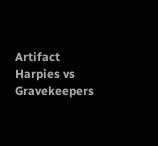Artifact Harpies vs Gravekeepers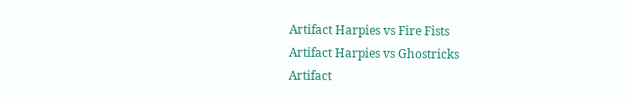Artifact Harpies vs Fire Fists
Artifact Harpies vs Ghostricks
Artifact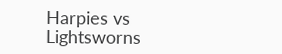Harpies vs Lightsworns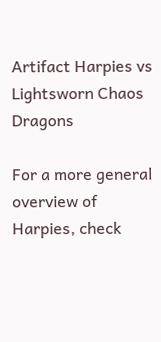Artifact Harpies vs Lightsworn Chaos Dragons

For a more general overview of Harpies, check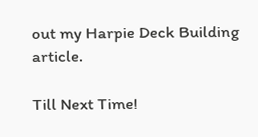out my Harpie Deck Building article.

Till Next Time!